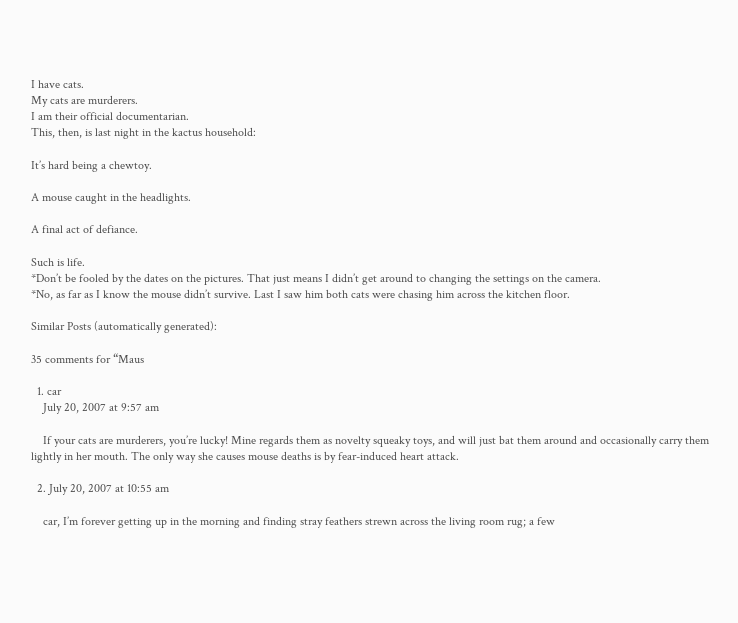I have cats.
My cats are murderers.
I am their official documentarian.
This, then, is last night in the kactus household:

It’s hard being a chewtoy.

A mouse caught in the headlights.

A final act of defiance.

Such is life.
*Don’t be fooled by the dates on the pictures. That just means I didn’t get around to changing the settings on the camera.
*No, as far as I know the mouse didn’t survive. Last I saw him both cats were chasing him across the kitchen floor.

Similar Posts (automatically generated):

35 comments for “Maus

  1. car
    July 20, 2007 at 9:57 am

    If your cats are murderers, you’re lucky! Mine regards them as novelty squeaky toys, and will just bat them around and occasionally carry them lightly in her mouth. The only way she causes mouse deaths is by fear-induced heart attack.

  2. July 20, 2007 at 10:55 am

    car, I’m forever getting up in the morning and finding stray feathers strewn across the living room rug; a few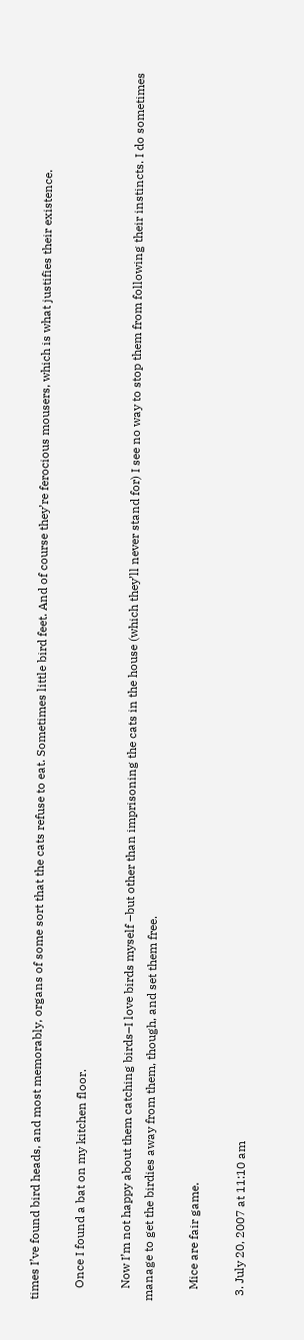times I’ve found bird heads, and most memorably, organs of some sort that the cats refuse to eat. Sometimes little bird feet. And of course they’re ferocious mousers, which is what justifies their existence.

    Once I found a bat on my kitchen floor.

    Now I’m not happy about them catching birds–I love birds myself –but other than imprisoning the cats in the house (which they’ll never stand for) I see no way to stop them from following their instincts. I do sometimes manage to get the birdies away from them, though, and set them free.

    Mice are fair game.

  3. July 20, 2007 at 11:10 am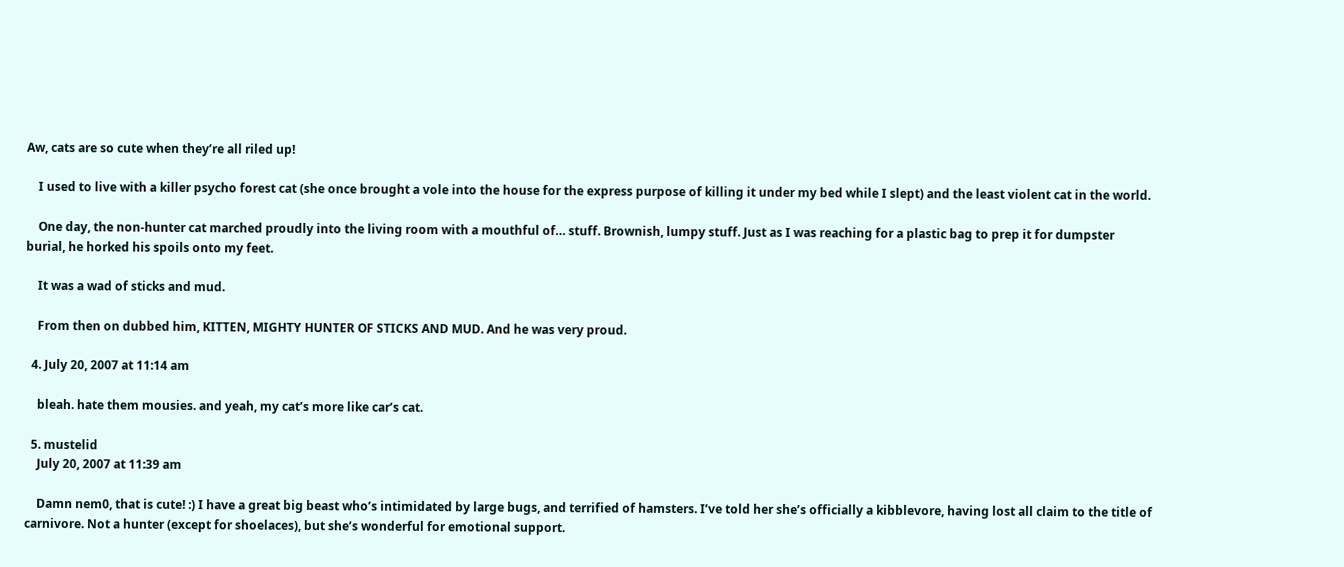Aw, cats are so cute when they’re all riled up!

    I used to live with a killer psycho forest cat (she once brought a vole into the house for the express purpose of killing it under my bed while I slept) and the least violent cat in the world.

    One day, the non-hunter cat marched proudly into the living room with a mouthful of… stuff. Brownish, lumpy stuff. Just as I was reaching for a plastic bag to prep it for dumpster burial, he horked his spoils onto my feet.

    It was a wad of sticks and mud.

    From then on dubbed him, KITTEN, MIGHTY HUNTER OF STICKS AND MUD. And he was very proud.

  4. July 20, 2007 at 11:14 am

    bleah. hate them mousies. and yeah, my cat’s more like car’s cat.

  5. mustelid
    July 20, 2007 at 11:39 am

    Damn nem0, that is cute! :) I have a great big beast who’s intimidated by large bugs, and terrified of hamsters. I’ve told her she’s officially a kibblevore, having lost all claim to the title of carnivore. Not a hunter (except for shoelaces), but she’s wonderful for emotional support.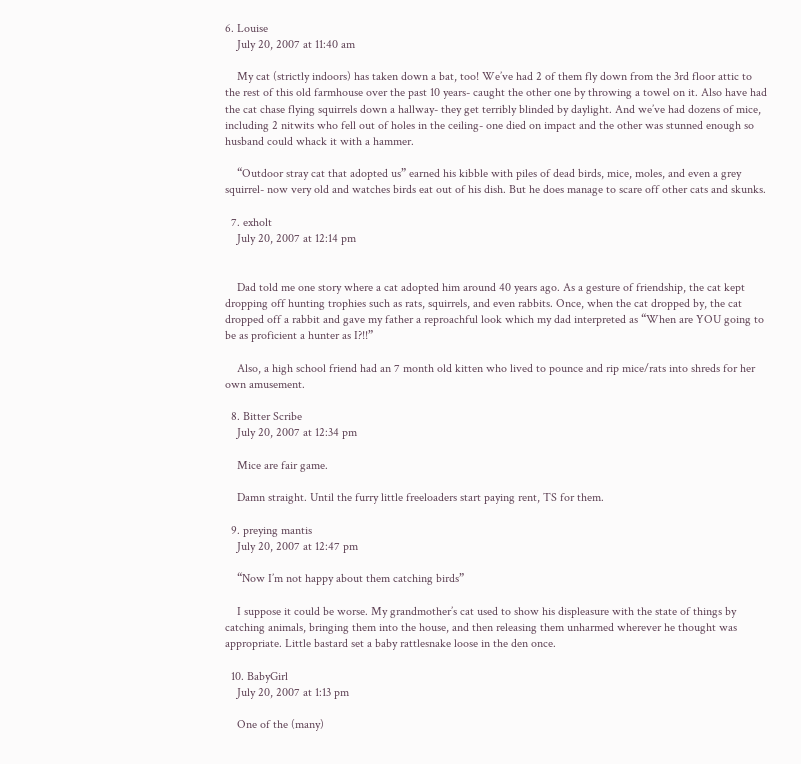6. Louise
    July 20, 2007 at 11:40 am

    My cat (strictly indoors) has taken down a bat, too! We’ve had 2 of them fly down from the 3rd floor attic to the rest of this old farmhouse over the past 10 years- caught the other one by throwing a towel on it. Also have had the cat chase flying squirrels down a hallway- they get terribly blinded by daylight. And we’ve had dozens of mice, including 2 nitwits who fell out of holes in the ceiling- one died on impact and the other was stunned enough so husband could whack it with a hammer.

    “Outdoor stray cat that adopted us” earned his kibble with piles of dead birds, mice, moles, and even a grey squirrel- now very old and watches birds eat out of his dish. But he does manage to scare off other cats and skunks.

  7. exholt
    July 20, 2007 at 12:14 pm


    Dad told me one story where a cat adopted him around 40 years ago. As a gesture of friendship, the cat kept dropping off hunting trophies such as rats, squirrels, and even rabbits. Once, when the cat dropped by, the cat dropped off a rabbit and gave my father a reproachful look which my dad interpreted as “When are YOU going to be as proficient a hunter as I?!!”

    Also, a high school friend had an 7 month old kitten who lived to pounce and rip mice/rats into shreds for her own amusement.

  8. Bitter Scribe
    July 20, 2007 at 12:34 pm

    Mice are fair game.

    Damn straight. Until the furry little freeloaders start paying rent, TS for them.

  9. preying mantis
    July 20, 2007 at 12:47 pm

    “Now I’m not happy about them catching birds”

    I suppose it could be worse. My grandmother’s cat used to show his displeasure with the state of things by catching animals, bringing them into the house, and then releasing them unharmed wherever he thought was appropriate. Little bastard set a baby rattlesnake loose in the den once.

  10. BabyGirl
    July 20, 2007 at 1:13 pm

    One of the (many)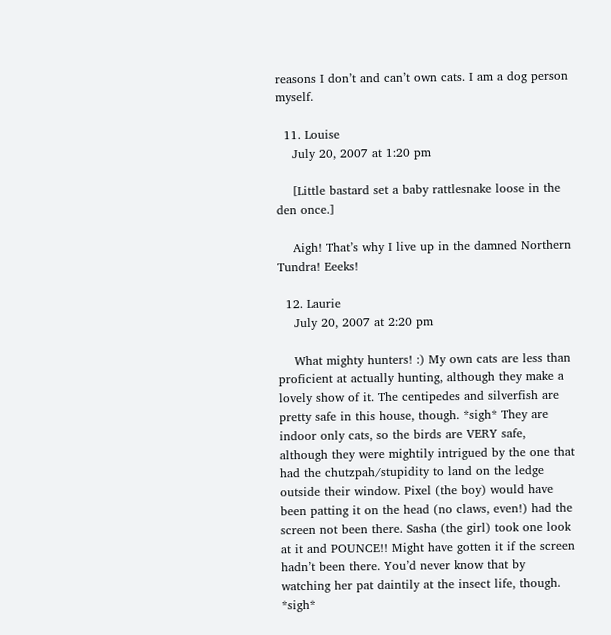reasons I don’t and can’t own cats. I am a dog person myself.

  11. Louise
    July 20, 2007 at 1:20 pm

    [Little bastard set a baby rattlesnake loose in the den once.]

    Aigh! That’s why I live up in the damned Northern Tundra! Eeeks!

  12. Laurie
    July 20, 2007 at 2:20 pm

    What mighty hunters! :) My own cats are less than proficient at actually hunting, although they make a lovely show of it. The centipedes and silverfish are pretty safe in this house, though. *sigh* They are indoor only cats, so the birds are VERY safe, although they were mightily intrigued by the one that had the chutzpah/stupidity to land on the ledge outside their window. Pixel (the boy) would have been patting it on the head (no claws, even!) had the screen not been there. Sasha (the girl) took one look at it and POUNCE!! Might have gotten it if the screen hadn’t been there. You’d never know that by watching her pat daintily at the insect life, though. *sigh*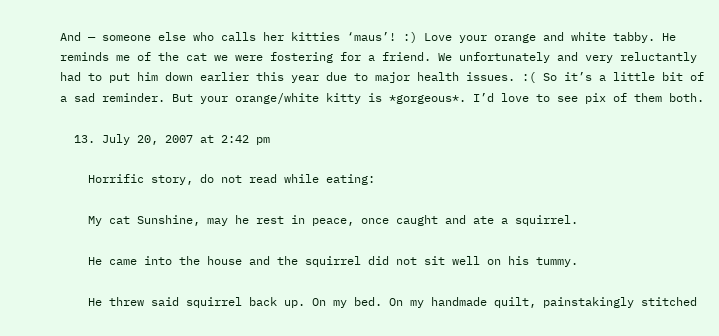And — someone else who calls her kitties ‘maus’! :) Love your orange and white tabby. He reminds me of the cat we were fostering for a friend. We unfortunately and very reluctantly had to put him down earlier this year due to major health issues. :( So it’s a little bit of a sad reminder. But your orange/white kitty is *gorgeous*. I’d love to see pix of them both.

  13. July 20, 2007 at 2:42 pm

    Horrific story, do not read while eating:

    My cat Sunshine, may he rest in peace, once caught and ate a squirrel.

    He came into the house and the squirrel did not sit well on his tummy.

    He threw said squirrel back up. On my bed. On my handmade quilt, painstakingly stitched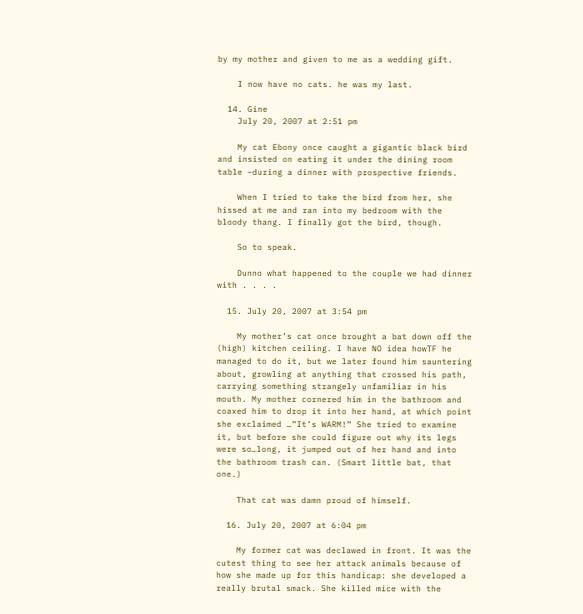by my mother and given to me as a wedding gift.

    I now have no cats. he was my last.

  14. Gine
    July 20, 2007 at 2:51 pm

    My cat Ebony once caught a gigantic black bird and insisted on eating it under the dining room table –during a dinner with prospective friends.

    When I tried to take the bird from her, she hissed at me and ran into my bedroom with the bloody thang. I finally got the bird, though.

    So to speak.

    Dunno what happened to the couple we had dinner with . . . .

  15. July 20, 2007 at 3:54 pm

    My mother’s cat once brought a bat down off the (high) kitchen ceiling. I have NO idea howTF he managed to do it, but we later found him sauntering about, growling at anything that crossed his path, carrying something strangely unfamiliar in his mouth. My mother cornered him in the bathroom and coaxed him to drop it into her hand, at which point she exclaimed …”It’s WARM!” She tried to examine it, but before she could figure out why its legs were so…long, it jumped out of her hand and into the bathroom trash can. (Smart little bat, that one.)

    That cat was damn proud of himself.

  16. July 20, 2007 at 6:04 pm

    My former cat was declawed in front. It was the cutest thing to see her attack animals because of how she made up for this handicap: she developed a really brutal smack. She killed mice with the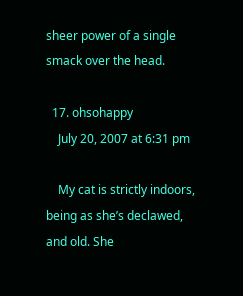sheer power of a single smack over the head.

  17. ohsohappy
    July 20, 2007 at 6:31 pm

    My cat is strictly indoors, being as she’s declawed, and old. She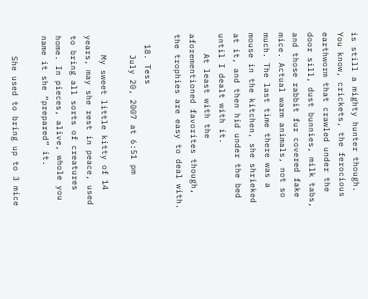is still a mighty hunter though. You know, crickets, the ferocious earthworm that crawled under the door sill, dust bunnies, milk tabs, and those rabbit fur covered fake mice. Actual warm animals, not so much. The last time there was a mouse in the kitchen, she shrieked at it, and then hid under the bed until I dealt with it.
    At least with the aforementioned favorites though, the trophies are easy to deal with.

  18. Tess
    July 20, 2007 at 6:51 pm

    My sweet little kitty of 14 years, may she rest in peace, used to bring all sorts of creatures home. In pieces, alive, whole you name it she “prepared” it.

    She used to bring up to 3 mice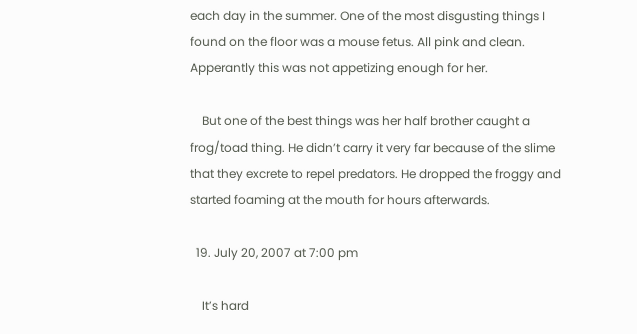each day in the summer. One of the most disgusting things I found on the floor was a mouse fetus. All pink and clean. Apperantly this was not appetizing enough for her.

    But one of the best things was her half brother caught a frog/toad thing. He didn’t carry it very far because of the slime that they excrete to repel predators. He dropped the froggy and started foaming at the mouth for hours afterwards.

  19. July 20, 2007 at 7:00 pm

    It’s hard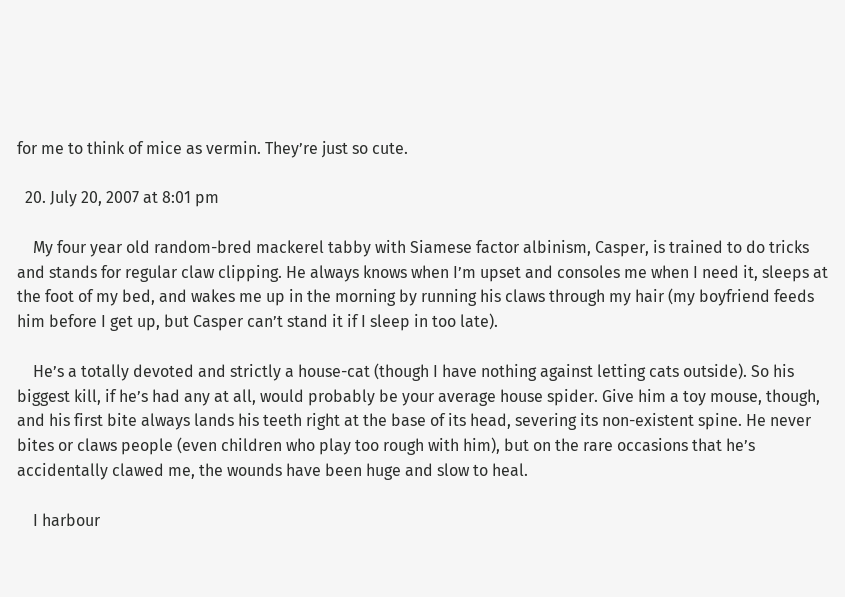for me to think of mice as vermin. They’re just so cute.

  20. July 20, 2007 at 8:01 pm

    My four year old random-bred mackerel tabby with Siamese factor albinism, Casper, is trained to do tricks and stands for regular claw clipping. He always knows when I’m upset and consoles me when I need it, sleeps at the foot of my bed, and wakes me up in the morning by running his claws through my hair (my boyfriend feeds him before I get up, but Casper can’t stand it if I sleep in too late).

    He’s a totally devoted and strictly a house-cat (though I have nothing against letting cats outside). So his biggest kill, if he’s had any at all, would probably be your average house spider. Give him a toy mouse, though, and his first bite always lands his teeth right at the base of its head, severing its non-existent spine. He never bites or claws people (even children who play too rough with him), but on the rare occasions that he’s accidentally clawed me, the wounds have been huge and slow to heal.

    I harbour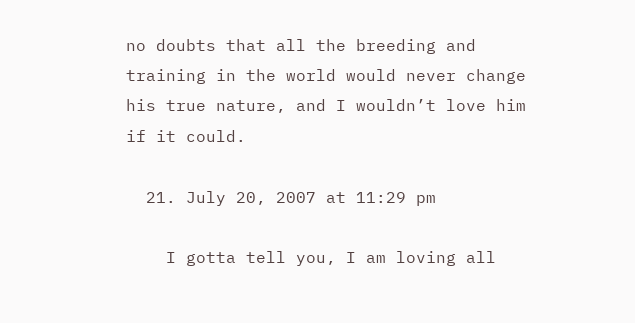no doubts that all the breeding and training in the world would never change his true nature, and I wouldn’t love him if it could.

  21. July 20, 2007 at 11:29 pm

    I gotta tell you, I am loving all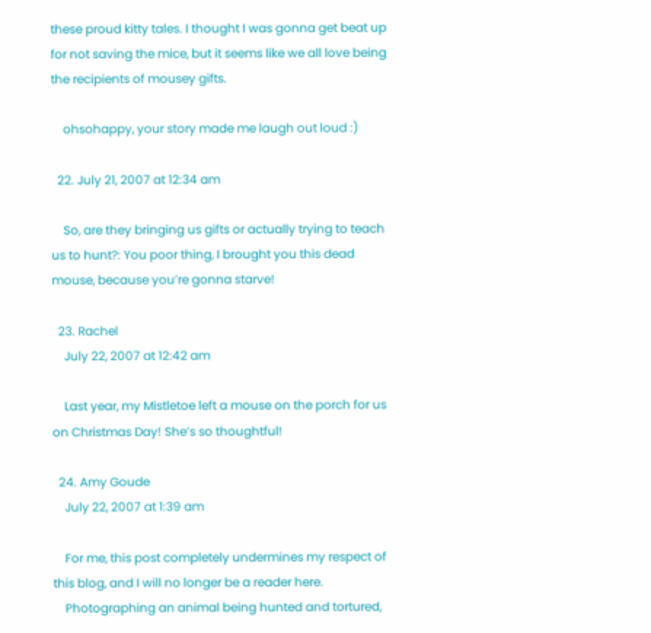these proud kitty tales. I thought I was gonna get beat up for not saving the mice, but it seems like we all love being the recipients of mousey gifts.

    ohsohappy, your story made me laugh out loud :)

  22. July 21, 2007 at 12:34 am

    So, are they bringing us gifts or actually trying to teach us to hunt?: You poor thing, I brought you this dead mouse, because you’re gonna starve!

  23. Rachel
    July 22, 2007 at 12:42 am

    Last year, my Mistletoe left a mouse on the porch for us on Christmas Day! She’s so thoughtful!

  24. Amy Goude
    July 22, 2007 at 1:39 am

    For me, this post completely undermines my respect of this blog, and I will no longer be a reader here.
    Photographing an animal being hunted and tortured,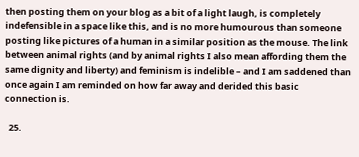then posting them on your blog as a bit of a light laugh, is completely indefensible in a space like this, and is no more humourous than someone posting like pictures of a human in a similar position as the mouse. The link between animal rights (and by animal rights I also mean affording them the same dignity and liberty) and feminism is indelible – and I am saddened than once again I am reminded on how far away and derided this basic connection is.

  25.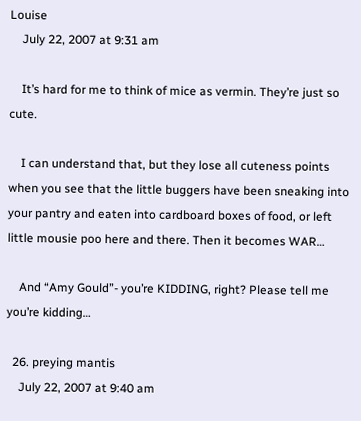Louise
    July 22, 2007 at 9:31 am

    It’s hard for me to think of mice as vermin. They’re just so cute.

    I can understand that, but they lose all cuteness points when you see that the little buggers have been sneaking into your pantry and eaten into cardboard boxes of food, or left little mousie poo here and there. Then it becomes WAR…

    And “Amy Gould”- you’re KIDDING, right? Please tell me you’re kidding…

  26. preying mantis
    July 22, 2007 at 9:40 am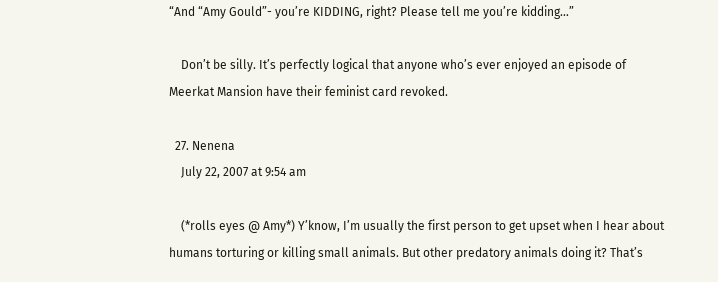“And “Amy Gould”- you’re KIDDING, right? Please tell me you’re kidding…”

    Don’t be silly. It’s perfectly logical that anyone who’s ever enjoyed an episode of Meerkat Mansion have their feminist card revoked.

  27. Nenena
    July 22, 2007 at 9:54 am

    (*rolls eyes @ Amy*) Y’know, I’m usually the first person to get upset when I hear about humans torturing or killing small animals. But other predatory animals doing it? That’s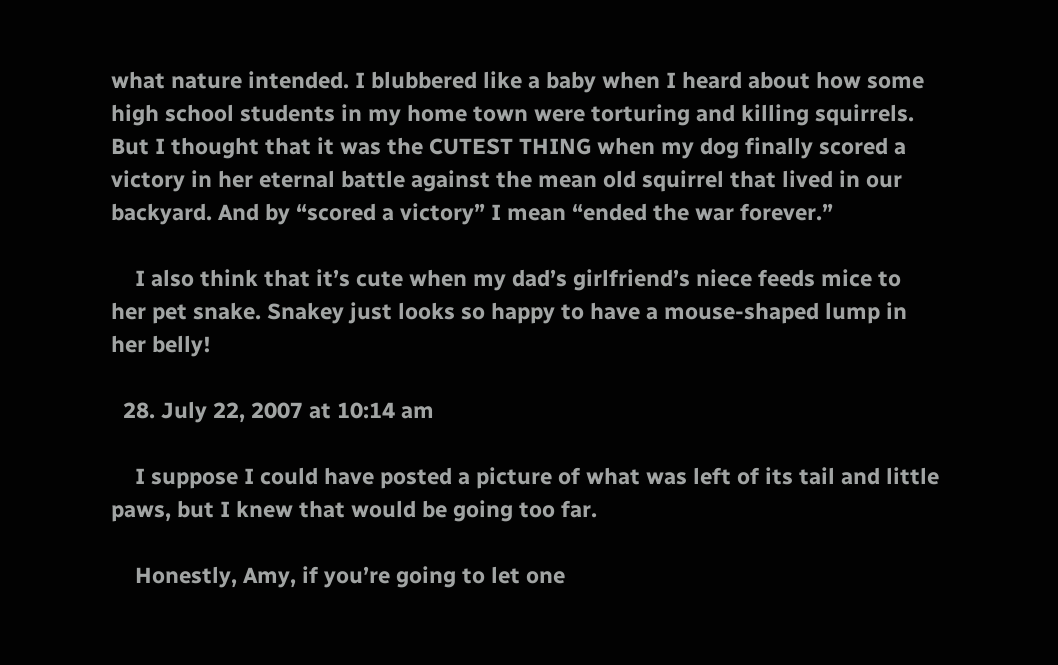what nature intended. I blubbered like a baby when I heard about how some high school students in my home town were torturing and killing squirrels. But I thought that it was the CUTEST THING when my dog finally scored a victory in her eternal battle against the mean old squirrel that lived in our backyard. And by “scored a victory” I mean “ended the war forever.”

    I also think that it’s cute when my dad’s girlfriend’s niece feeds mice to her pet snake. Snakey just looks so happy to have a mouse-shaped lump in her belly!

  28. July 22, 2007 at 10:14 am

    I suppose I could have posted a picture of what was left of its tail and little paws, but I knew that would be going too far.

    Honestly, Amy, if you’re going to let one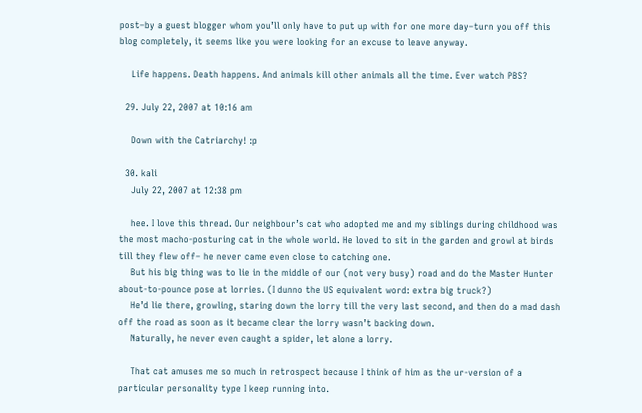post–by a guest blogger whom you’ll only have to put up with for one more day–turn you off this blog completely, it seems like you were looking for an excuse to leave anyway.

    Life happens. Death happens. And animals kill other animals all the time. Ever watch PBS?

  29. July 22, 2007 at 10:16 am

    Down with the Catriarchy! :p

  30. kali
    July 22, 2007 at 12:38 pm

    hee. I love this thread. Our neighbour’s cat who adopted me and my siblings during childhood was the most macho-posturing cat in the whole world. He loved to sit in the garden and growl at birds till they flew off– he never came even close to catching one.
    But his big thing was to lie in the middle of our (not very busy) road and do the Master Hunter about-to-pounce pose at lorries. (I dunno the US equivalent word: extra big truck?)
    He’d lie there, growling, staring down the lorry till the very last second, and then do a mad dash off the road as soon as it became clear the lorry wasn’t backing down.
    Naturally, he never even caught a spider, let alone a lorry.

    That cat amuses me so much in retrospect because I think of him as the ur-version of a particular personality type I keep running into.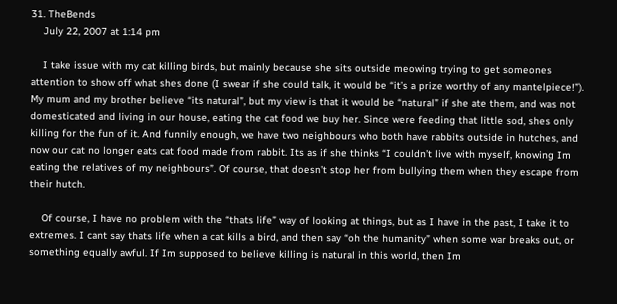31. TheBends
    July 22, 2007 at 1:14 pm

    I take issue with my cat killing birds, but mainly because she sits outside meowing trying to get someones attention to show off what shes done (I swear if she could talk, it would be “it’s a prize worthy of any mantelpiece!”). My mum and my brother believe “its natural”, but my view is that it would be “natural” if she ate them, and was not domesticated and living in our house, eating the cat food we buy her. Since were feeding that little sod, shes only killing for the fun of it. And funnily enough, we have two neighbours who both have rabbits outside in hutches, and now our cat no longer eats cat food made from rabbit. Its as if she thinks “I couldn’t live with myself, knowing Im eating the relatives of my neighbours”. Of course, that doesn’t stop her from bullying them when they escape from their hutch.

    Of course, I have no problem with the “thats life” way of looking at things, but as I have in the past, I take it to extremes. I cant say thats life when a cat kills a bird, and then say “oh the humanity” when some war breaks out, or something equally awful. If Im supposed to believe killing is natural in this world, then Im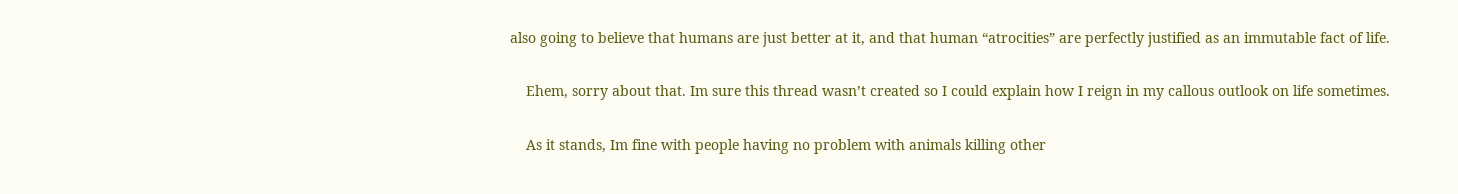also going to believe that humans are just better at it, and that human “atrocities” are perfectly justified as an immutable fact of life.

    Ehem, sorry about that. Im sure this thread wasn’t created so I could explain how I reign in my callous outlook on life sometimes.

    As it stands, Im fine with people having no problem with animals killing other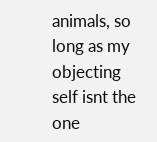animals, so long as my objecting self isnt the one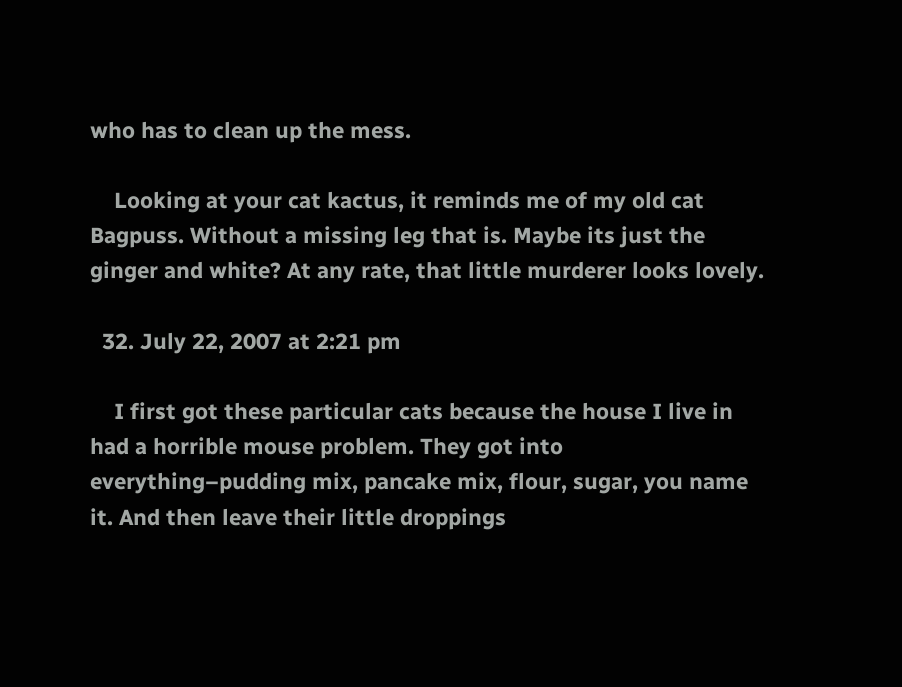who has to clean up the mess.

    Looking at your cat kactus, it reminds me of my old cat Bagpuss. Without a missing leg that is. Maybe its just the ginger and white? At any rate, that little murderer looks lovely.

  32. July 22, 2007 at 2:21 pm

    I first got these particular cats because the house I live in had a horrible mouse problem. They got into everything–pudding mix, pancake mix, flour, sugar, you name it. And then leave their little droppings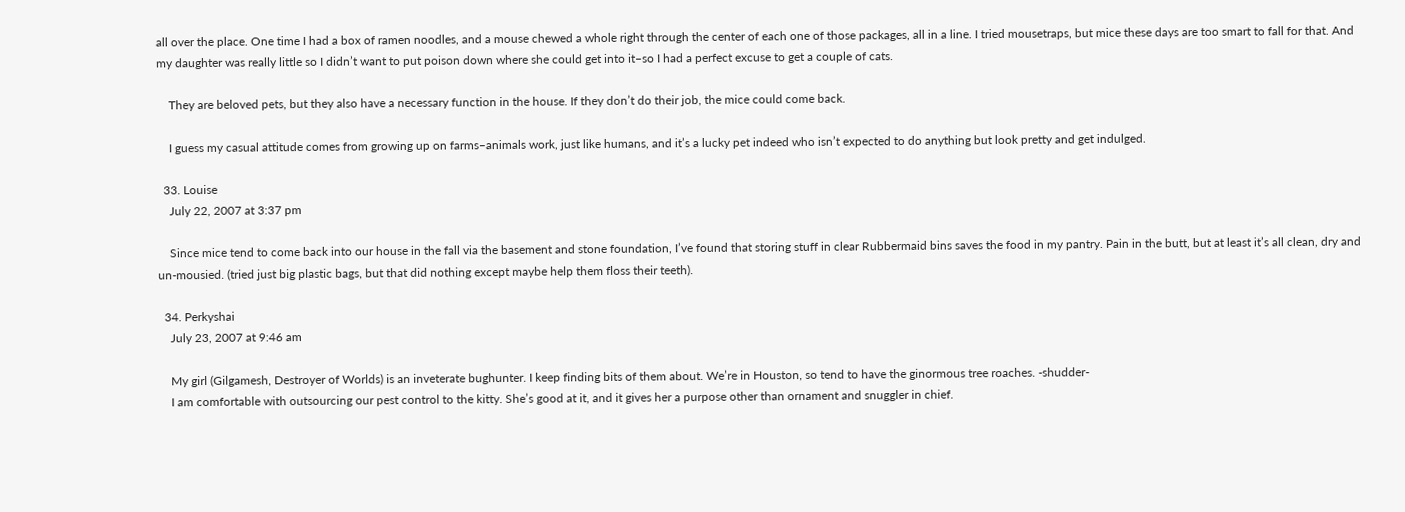all over the place. One time I had a box of ramen noodles, and a mouse chewed a whole right through the center of each one of those packages, all in a line. I tried mousetraps, but mice these days are too smart to fall for that. And my daughter was really little so I didn’t want to put poison down where she could get into it–so I had a perfect excuse to get a couple of cats.

    They are beloved pets, but they also have a necessary function in the house. If they don’t do their job, the mice could come back.

    I guess my casual attitude comes from growing up on farms–animals work, just like humans, and it’s a lucky pet indeed who isn’t expected to do anything but look pretty and get indulged.

  33. Louise
    July 22, 2007 at 3:37 pm

    Since mice tend to come back into our house in the fall via the basement and stone foundation, I’ve found that storing stuff in clear Rubbermaid bins saves the food in my pantry. Pain in the butt, but at least it’s all clean, dry and un-mousied. (tried just big plastic bags, but that did nothing except maybe help them floss their teeth).

  34. Perkyshai
    July 23, 2007 at 9:46 am

    My girl (Gilgamesh, Destroyer of Worlds) is an inveterate bughunter. I keep finding bits of them about. We’re in Houston, so tend to have the ginormous tree roaches. -shudder-
    I am comfortable with outsourcing our pest control to the kitty. She’s good at it, and it gives her a purpose other than ornament and snuggler in chief.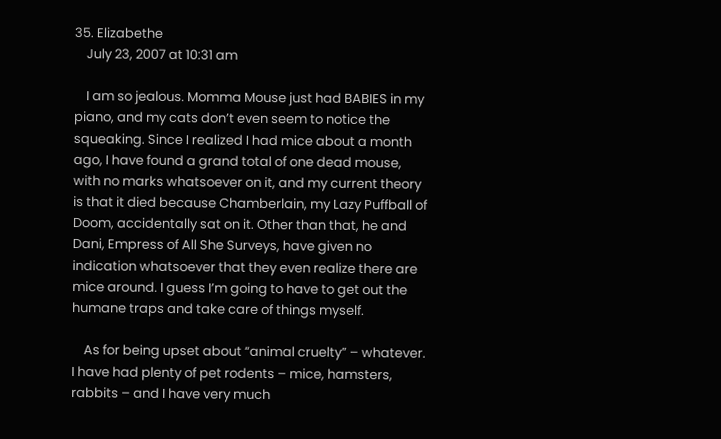35. Elizabethe
    July 23, 2007 at 10:31 am

    I am so jealous. Momma Mouse just had BABIES in my piano, and my cats don’t even seem to notice the squeaking. Since I realized I had mice about a month ago, I have found a grand total of one dead mouse, with no marks whatsoever on it, and my current theory is that it died because Chamberlain, my Lazy Puffball of Doom, accidentally sat on it. Other than that, he and Dani, Empress of All She Surveys, have given no indication whatsoever that they even realize there are mice around. I guess I’m going to have to get out the humane traps and take care of things myself.

    As for being upset about “animal cruelty” – whatever. I have had plenty of pet rodents – mice, hamsters, rabbits – and I have very much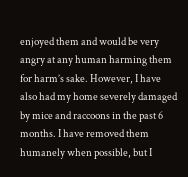enjoyed them and would be very angry at any human harming them for harm’s sake. However, I have also had my home severely damaged by mice and raccoons in the past 6 months. I have removed them humanely when possible, but I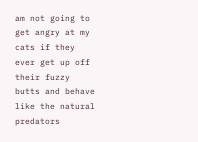am not going to get angry at my cats if they ever get up off their fuzzy butts and behave like the natural predators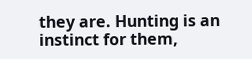they are. Hunting is an instinct for them,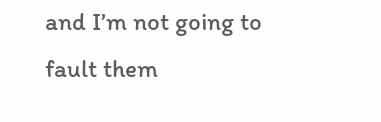and I’m not going to fault them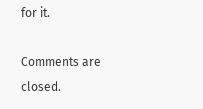for it.

Comments are closed.